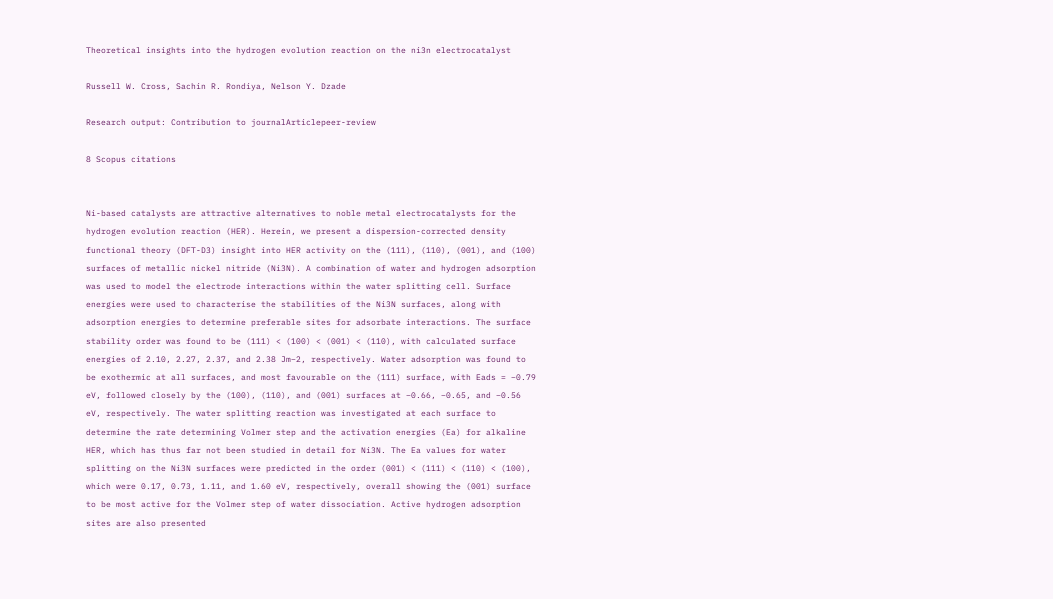Theoretical insights into the hydrogen evolution reaction on the ni3n electrocatalyst

Russell W. Cross, Sachin R. Rondiya, Nelson Y. Dzade

Research output: Contribution to journalArticlepeer-review

8 Scopus citations


Ni-based catalysts are attractive alternatives to noble metal electrocatalysts for the hydrogen evolution reaction (HER). Herein, we present a dispersion-corrected density functional theory (DFT-D3) insight into HER activity on the (111), (110), (001), and (100) surfaces of metallic nickel nitride (Ni3N). A combination of water and hydrogen adsorption was used to model the electrode interactions within the water splitting cell. Surface energies were used to characterise the stabilities of the Ni3N surfaces, along with adsorption energies to determine preferable sites for adsorbate interactions. The surface stability order was found to be (111) < (100) < (001) < (110), with calculated surface energies of 2.10, 2.27, 2.37, and 2.38 Jm−2, respectively. Water adsorption was found to be exothermic at all surfaces, and most favourable on the (111) surface, with Eads = −0.79 eV, followed closely by the (100), (110), and (001) surfaces at −0.66, −0.65, and −0.56 eV, respectively. The water splitting reaction was investigated at each surface to determine the rate determining Volmer step and the activation energies (Ea) for alkaline HER, which has thus far not been studied in detail for Ni3N. The Ea values for water splitting on the Ni3N surfaces were predicted in the order (001) < (111) < (110) < (100), which were 0.17, 0.73, 1.11, and 1.60 eV, respectively, overall showing the (001) surface to be most active for the Volmer step of water dissociation. Active hydrogen adsorption sites are also presented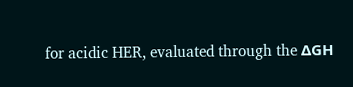for acidic HER, evaluated through the ΔGH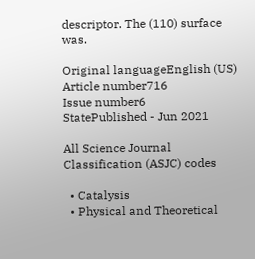descriptor. The (110) surface was.

Original languageEnglish (US)
Article number716
Issue number6
StatePublished - Jun 2021

All Science Journal Classification (ASJC) codes

  • Catalysis
  • Physical and Theoretical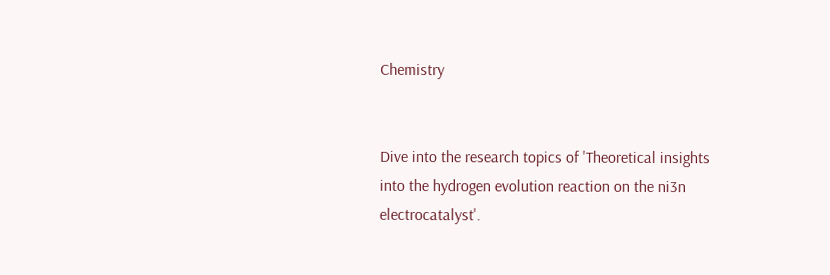Chemistry


Dive into the research topics of 'Theoretical insights into the hydrogen evolution reaction on the ni3n electrocatalyst'.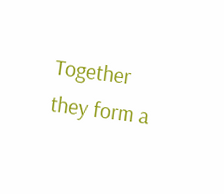Together they form a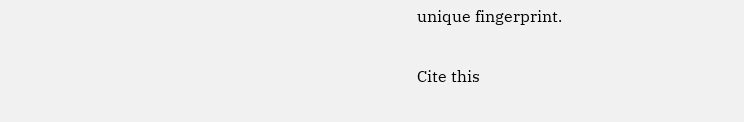unique fingerprint.

Cite this